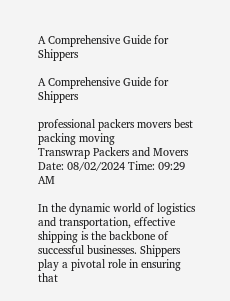A Comprehensive Guide for Shippers

A Comprehensive Guide for Shippers

professional packers movers best packing moving
Transwrap Packers and Movers Date: 08/02/2024 Time: 09:29 AM

In the dynamic world of logistics and transportation, effective shipping is the backbone of successful businesses. Shippers play a pivotal role in ensuring that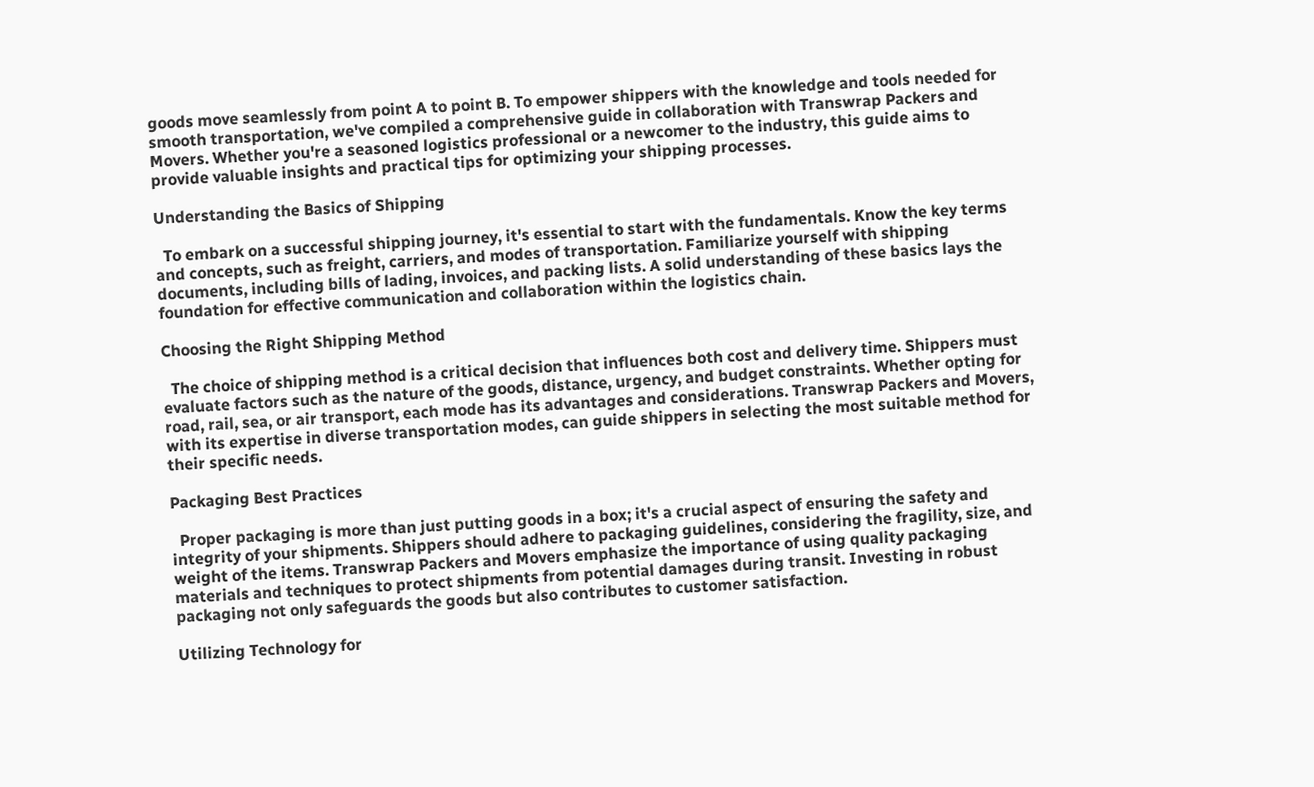goods move seamlessly from point A to point B. To empower shippers with the knowledge and tools needed for smooth transportation, we've compiled a comprehensive guide in collaboration with Transwrap Packers and Movers. Whether you're a seasoned logistics professional or a newcomer to the industry, this guide aims to provide valuable insights and practical tips for optimizing your shipping processes.

Understanding the Basics of Shipping

  To embark on a successful shipping journey, it's essential to start with the fundamentals. Know the key terms and concepts, such as freight, carriers, and modes of transportation. Familiarize yourself with shipping documents, including bills of lading, invoices, and packing lists. A solid understanding of these basics lays the foundation for effective communication and collaboration within the logistics chain.

Choosing the Right Shipping Method

  The choice of shipping method is a critical decision that influences both cost and delivery time. Shippers must evaluate factors such as the nature of the goods, distance, urgency, and budget constraints. Whether opting for road, rail, sea, or air transport, each mode has its advantages and considerations. Transwrap Packers and Movers, with its expertise in diverse transportation modes, can guide shippers in selecting the most suitable method for their specific needs.

Packaging Best Practices

  Proper packaging is more than just putting goods in a box; it's a crucial aspect of ensuring the safety and integrity of your shipments. Shippers should adhere to packaging guidelines, considering the fragility, size, and weight of the items. Transwrap Packers and Movers emphasize the importance of using quality packaging materials and techniques to protect shipments from potential damages during transit. Investing in robust packaging not only safeguards the goods but also contributes to customer satisfaction.

Utilizing Technology for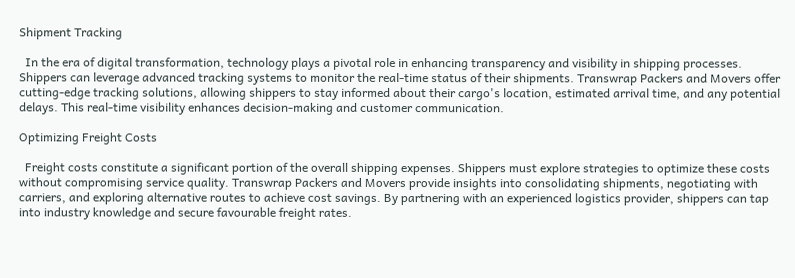Shipment Tracking

  In the era of digital transformation, technology plays a pivotal role in enhancing transparency and visibility in shipping processes. Shippers can leverage advanced tracking systems to monitor the real-time status of their shipments. Transwrap Packers and Movers offer cutting-edge tracking solutions, allowing shippers to stay informed about their cargo's location, estimated arrival time, and any potential delays. This real-time visibility enhances decision-making and customer communication.

Optimizing Freight Costs

  Freight costs constitute a significant portion of the overall shipping expenses. Shippers must explore strategies to optimize these costs without compromising service quality. Transwrap Packers and Movers provide insights into consolidating shipments, negotiating with carriers, and exploring alternative routes to achieve cost savings. By partnering with an experienced logistics provider, shippers can tap into industry knowledge and secure favourable freight rates.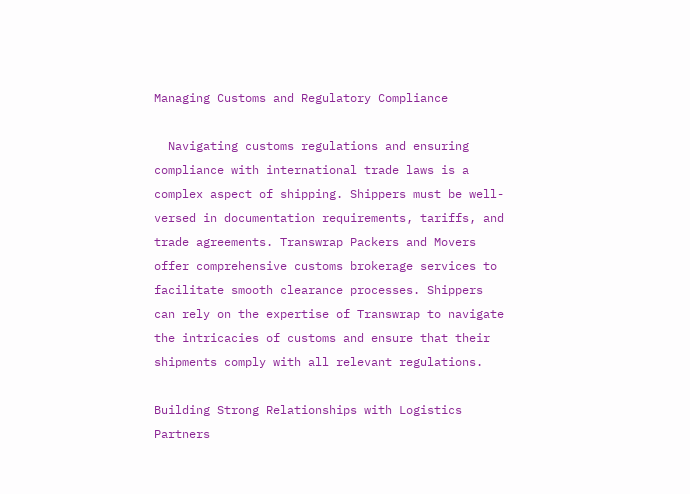Managing Customs and Regulatory Compliance

  Navigating customs regulations and ensuring compliance with international trade laws is a complex aspect of shipping. Shippers must be well-versed in documentation requirements, tariffs, and trade agreements. Transwrap Packers and Movers offer comprehensive customs brokerage services to facilitate smooth clearance processes. Shippers can rely on the expertise of Transwrap to navigate the intricacies of customs and ensure that their shipments comply with all relevant regulations.

Building Strong Relationships with Logistics Partners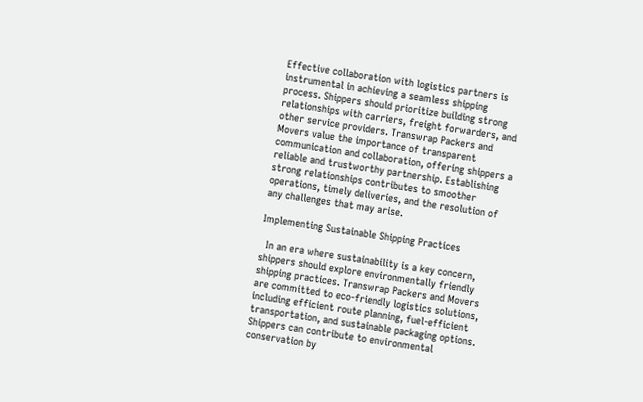Effective collaboration with logistics partners is instrumental in achieving a seamless shipping process. Shippers should prioritize building strong relationships with carriers, freight forwarders, and other service providers. Transwrap Packers and Movers value the importance of transparent communication and collaboration, offering shippers a reliable and trustworthy partnership. Establishing strong relationships contributes to smoother operations, timely deliveries, and the resolution of any challenges that may arise.

Implementing Sustainable Shipping Practices

  In an era where sustainability is a key concern, shippers should explore environmentally friendly shipping practices. Transwrap Packers and Movers are committed to eco-friendly logistics solutions, including efficient route planning, fuel-efficient transportation, and sustainable packaging options. Shippers can contribute to environmental conservation by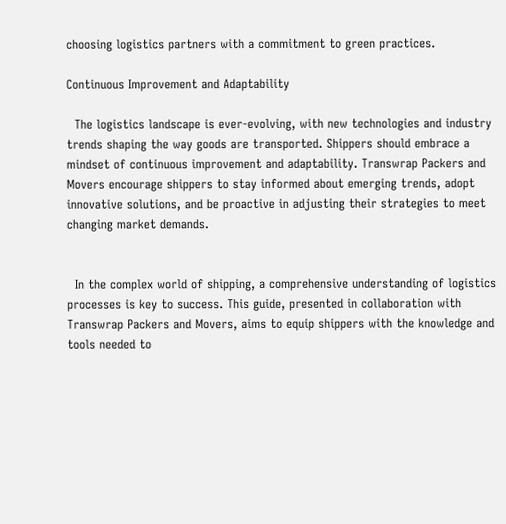choosing logistics partners with a commitment to green practices.

Continuous Improvement and Adaptability

  The logistics landscape is ever-evolving, with new technologies and industry trends shaping the way goods are transported. Shippers should embrace a mindset of continuous improvement and adaptability. Transwrap Packers and Movers encourage shippers to stay informed about emerging trends, adopt innovative solutions, and be proactive in adjusting their strategies to meet changing market demands.


  In the complex world of shipping, a comprehensive understanding of logistics processes is key to success. This guide, presented in collaboration with Transwrap Packers and Movers, aims to equip shippers with the knowledge and tools needed to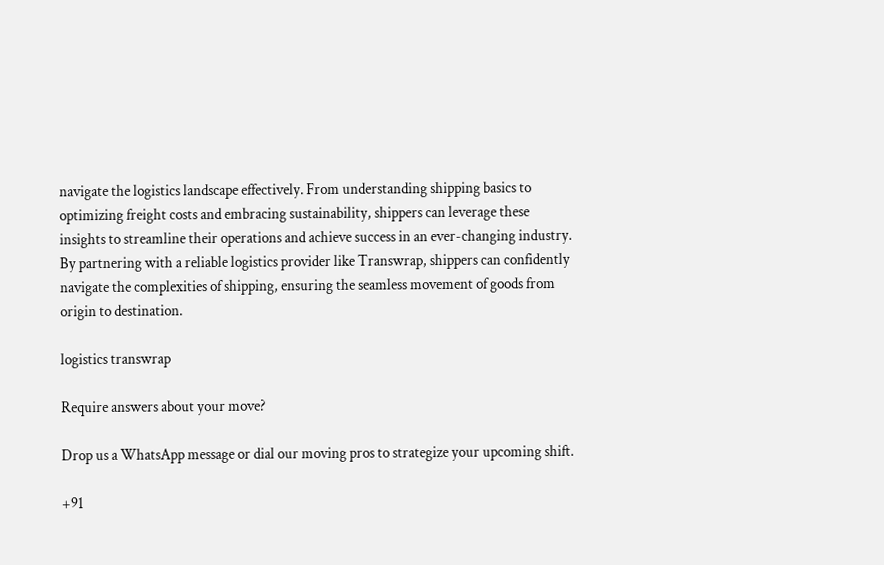navigate the logistics landscape effectively. From understanding shipping basics to optimizing freight costs and embracing sustainability, shippers can leverage these insights to streamline their operations and achieve success in an ever-changing industry. By partnering with a reliable logistics provider like Transwrap, shippers can confidently navigate the complexities of shipping, ensuring the seamless movement of goods from origin to destination.

logistics transwrap

Require answers about your move?

Drop us a WhatsApp message or dial our moving pros to strategize your upcoming shift.

+91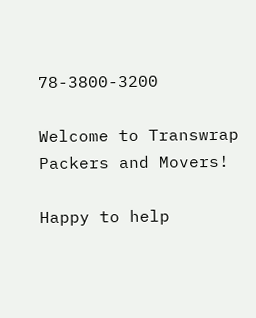78-3800-3200

Welcome to Transwrap Packers and Movers!

Happy to help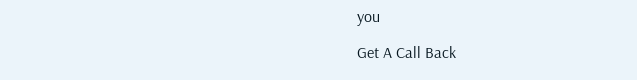you

Get A Call Back